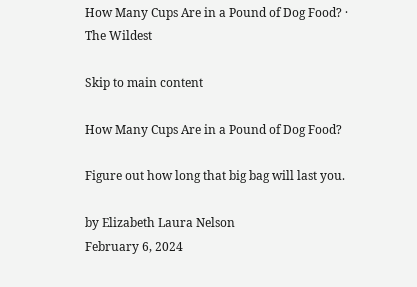How Many Cups Are in a Pound of Dog Food? · The Wildest

Skip to main content

How Many Cups Are in a Pound of Dog Food?

Figure out how long that big bag will last you.

by Elizabeth Laura Nelson
February 6, 2024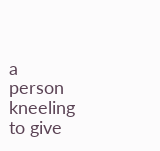a person kneeling to give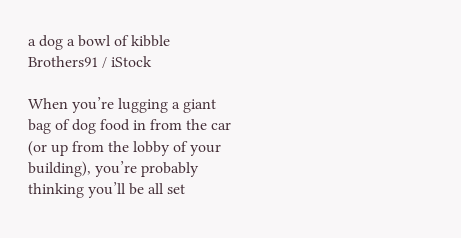a dog a bowl of kibble
Brothers91 / iStock

When you’re lugging a giant bag of dog food in from the car (or up from the lobby of your building), you’re probably thinking you’ll be all set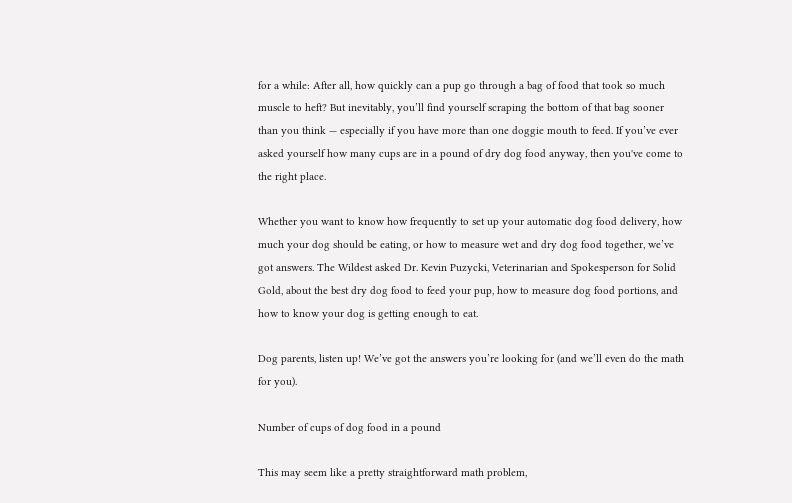for a while: After all, how quickly can a pup go through a bag of food that took so much muscle to heft? But inevitably, you’ll find yourself scraping the bottom of that bag sooner than you think — especially if you have more than one doggie mouth to feed. If you’ve ever asked yourself how many cups are in a pound of dry dog food anyway, then you've come to the right place.

Whether you want to know how frequently to set up your automatic dog food delivery, how much your dog should be eating, or how to measure wet and dry dog food together, we’ve got answers. The Wildest asked Dr. Kevin Puzycki, Veterinarian and Spokesperson for Solid Gold, about the best dry dog food to feed your pup, how to measure dog food portions, and how to know your dog is getting enough to eat.

Dog parents, listen up! We’ve got the answers you’re looking for (and we’ll even do the math for you).

Number of cups of dog food in a pound

This may seem like a pretty straightforward math problem,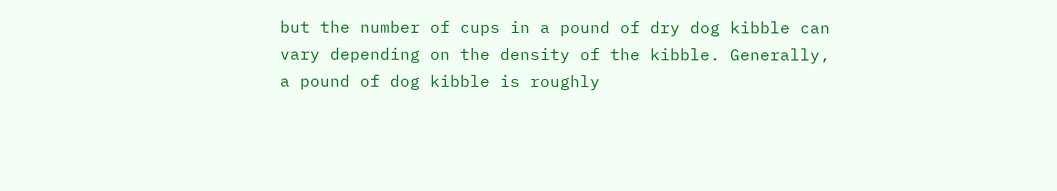but the number of cups in a pound of dry dog kibble can vary depending on the density of the kibble. Generally, a pound of dog kibble is roughly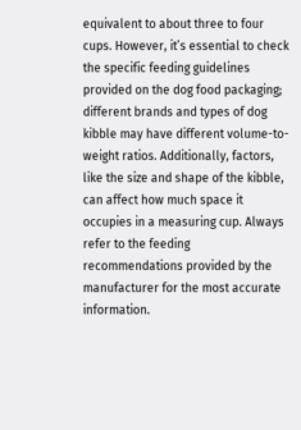equivalent to about three to four cups. However, it’s essential to check the specific feeding guidelines provided on the dog food packaging; different brands and types of dog kibble may have different volume-to-weight ratios. Additionally, factors, like the size and shape of the kibble, can affect how much space it occupies in a measuring cup. Always refer to the feeding recommendations provided by the manufacturer for the most accurate information.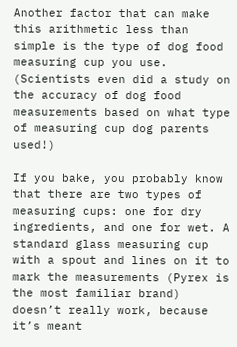Another factor that can make this arithmetic less than simple is the type of dog food measuring cup you use. (Scientists even did a study on the accuracy of dog food measurements based on what type of measuring cup dog parents used!)

If you bake, you probably know that there are two types of measuring cups: one for dry ingredients, and one for wet. A standard glass measuring cup with a spout and lines on it to mark the measurements (Pyrex is the most familiar brand) doesn’t really work, because it’s meant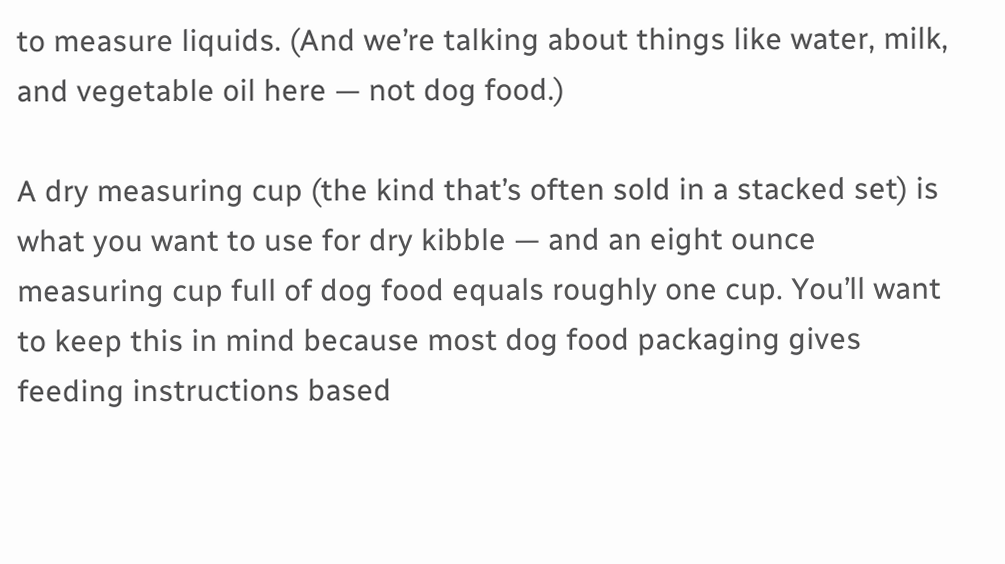to measure liquids. (And we’re talking about things like water, milk, and vegetable oil here — not dog food.)

A dry measuring cup (the kind that’s often sold in a stacked set) is what you want to use for dry kibble — and an eight ounce measuring cup full of dog food equals roughly one cup. You’ll want to keep this in mind because most dog food packaging gives feeding instructions based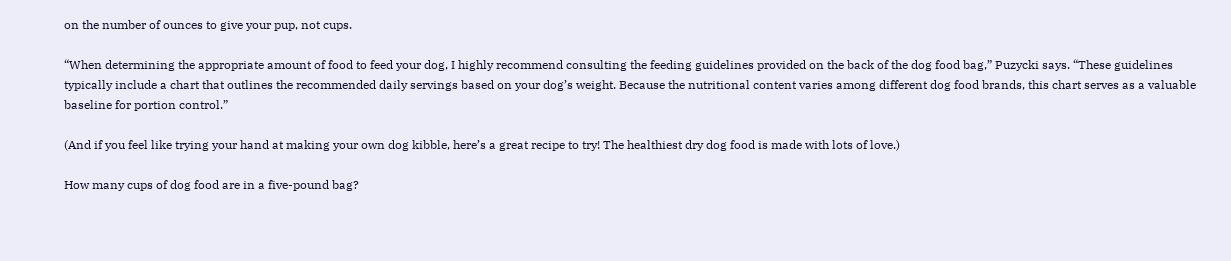on the number of ounces to give your pup, not cups.

“When determining the appropriate amount of food to feed your dog, I highly recommend consulting the feeding guidelines provided on the back of the dog food bag,” Puzycki says. “These guidelines typically include a chart that outlines the recommended daily servings based on your dog’s weight. Because the nutritional content varies among different dog food brands, this chart serves as a valuable baseline for portion control.”

(And if you feel like trying your hand at making your own dog kibble, here’s a great recipe to try! The healthiest dry dog food is made with lots of love.)

How many cups of dog food are in a five-pound bag?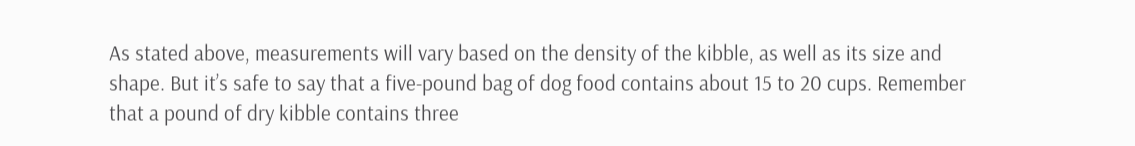As stated above, measurements will vary based on the density of the kibble, as well as its size and shape. But it’s safe to say that a five-pound bag of dog food contains about 15 to 20 cups. Remember that a pound of dry kibble contains three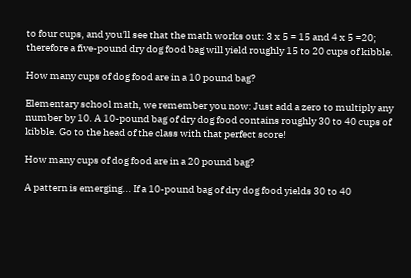to four cups, and you'll see that the math works out: 3 x 5 = 15 and 4 x 5 =20; therefore a five-pound dry dog food bag will yield roughly 15 to 20 cups of kibble.

How many cups of dog food are in a 10 pound bag?

Elementary school math, we remember you now: Just add a zero to multiply any number by 10. A 10-pound bag of dry dog food contains roughly 30 to 40 cups of kibble. Go to the head of the class with that perfect score!

How many cups of dog food are in a 20 pound bag?

A pattern is emerging... If a 10-pound bag of dry dog food yields 30 to 40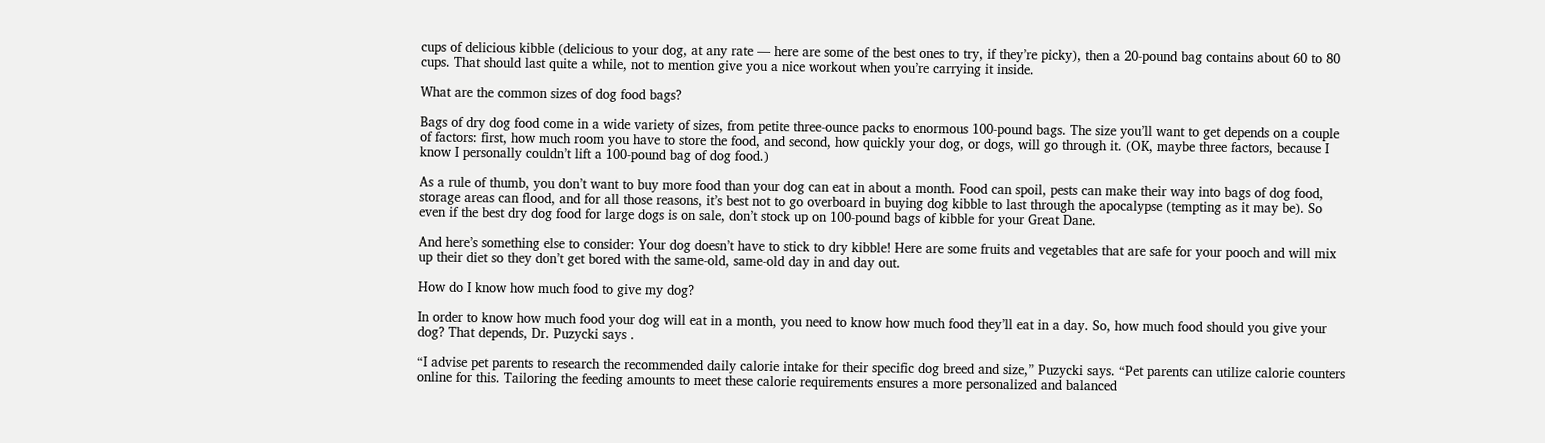cups of delicious kibble (delicious to your dog, at any rate — here are some of the best ones to try, if they’re picky), then a 20-pound bag contains about 60 to 80 cups. That should last quite a while, not to mention give you a nice workout when you’re carrying it inside.

What are the common sizes of dog food bags?

Bags of dry dog food come in a wide variety of sizes, from petite three-ounce packs to enormous 100-pound bags. The size you’ll want to get depends on a couple of factors: first, how much room you have to store the food, and second, how quickly your dog, or dogs, will go through it. (OK, maybe three factors, because I know I personally couldn’t lift a 100-pound bag of dog food.)

As a rule of thumb, you don’t want to buy more food than your dog can eat in about a month. Food can spoil, pests can make their way into bags of dog food, storage areas can flood, and for all those reasons, it’s best not to go overboard in buying dog kibble to last through the apocalypse (tempting as it may be). So even if the best dry dog food for large dogs is on sale, don’t stock up on 100-pound bags of kibble for your Great Dane.

And here’s something else to consider: Your dog doesn’t have to stick to dry kibble! Here are some fruits and vegetables that are safe for your pooch and will mix up their diet so they don’t get bored with the same-old, same-old day in and day out.

How do I know how much food to give my dog?

In order to know how much food your dog will eat in a month, you need to know how much food they’ll eat in a day. So, how much food should you give your dog? That depends, Dr. Puzycki says .

“I advise pet parents to research the recommended daily calorie intake for their specific dog breed and size,” Puzycki says. “Pet parents can utilize calorie counters online for this. Tailoring the feeding amounts to meet these calorie requirements ensures a more personalized and balanced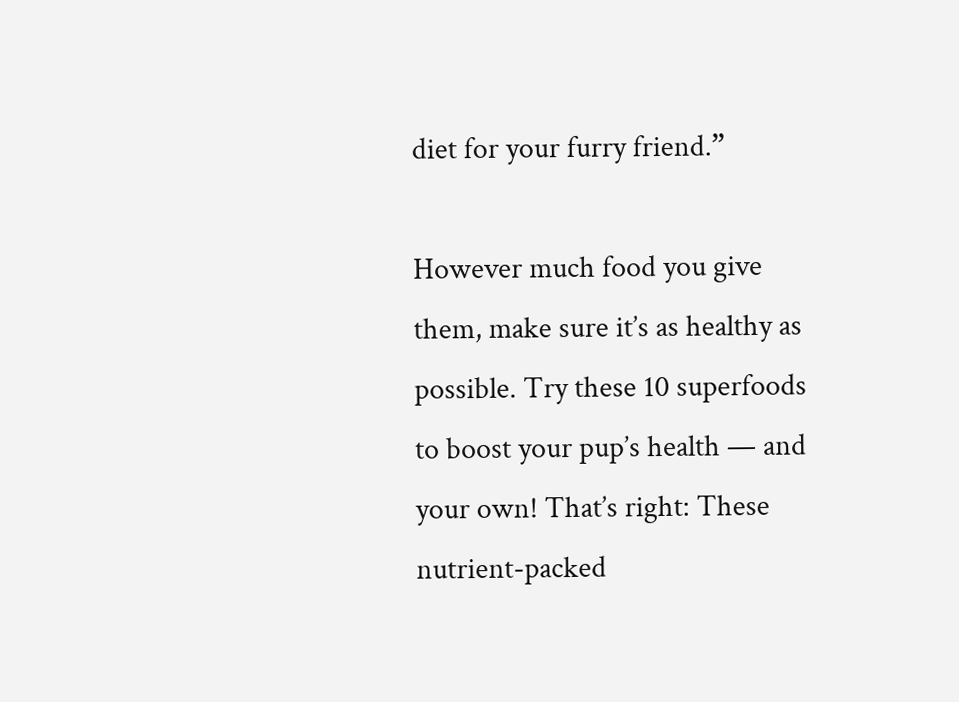diet for your furry friend.”

However much food you give them, make sure it’s as healthy as possible. Try these 10 superfoods to boost your pup’s health — and your own! That’s right: These nutrient-packed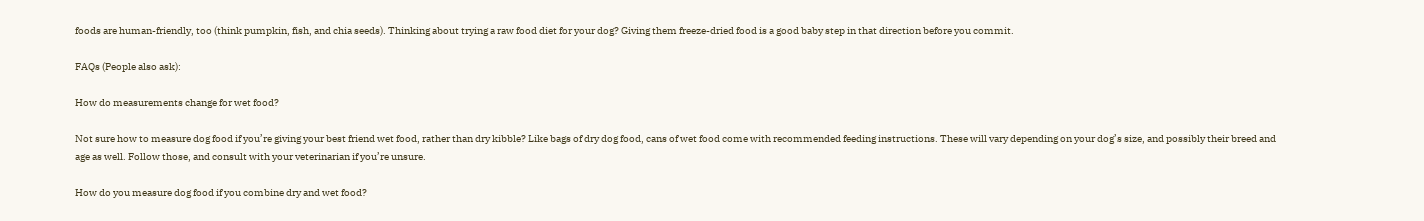foods are human-friendly, too (think pumpkin, fish, and chia seeds). Thinking about trying a raw food diet for your dog? Giving them freeze-dried food is a good baby step in that direction before you commit.

FAQs (People also ask):

How do measurements change for wet food?

Not sure how to measure dog food if you’re giving your best friend wet food, rather than dry kibble? Like bags of dry dog food, cans of wet food come with recommended feeding instructions. These will vary depending on your dog’s size, and possibly their breed and age as well. Follow those, and consult with your veterinarian if you’re unsure.

How do you measure dog food if you combine dry and wet food?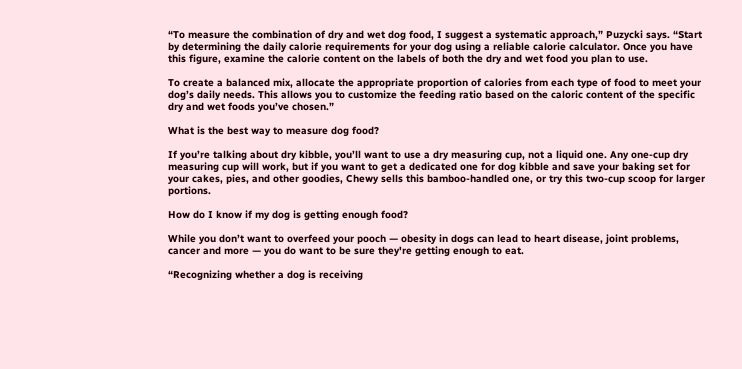“To measure the combination of dry and wet dog food, I suggest a systematic approach,” Puzycki says. “Start by determining the daily calorie requirements for your dog using a reliable calorie calculator. Once you have this figure, examine the calorie content on the labels of both the dry and wet food you plan to use.

To create a balanced mix, allocate the appropriate proportion of calories from each type of food to meet your dog’s daily needs. This allows you to customize the feeding ratio based on the caloric content of the specific dry and wet foods you’ve chosen.”

What is the best way to measure dog food?

If you’re talking about dry kibble, you’ll want to use a dry measuring cup, not a liquid one. Any one-cup dry measuring cup will work, but if you want to get a dedicated one for dog kibble and save your baking set for your cakes, pies, and other goodies, Chewy sells this bamboo-handled one, or try this two-cup scoop for larger portions.

How do I know if my dog is getting enough food?

While you don’t want to overfeed your pooch — obesity in dogs can lead to heart disease, joint problems, cancer and more — you do want to be sure they're getting enough to eat.

“Recognizing whether a dog is receiving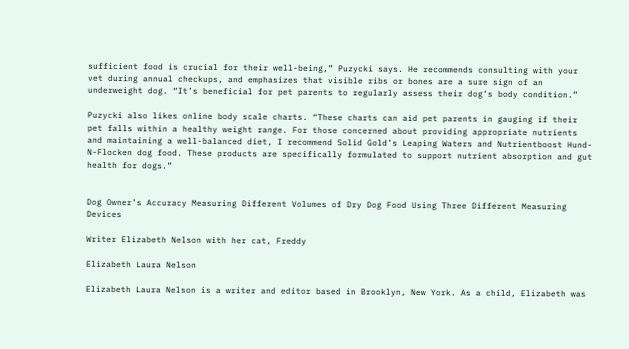sufficient food is crucial for their well-being,” Puzycki says. He recommends consulting with your vet during annual checkups, and emphasizes that visible ribs or bones are a sure sign of an underweight dog. “It’s beneficial for pet parents to regularly assess their dog’s body condition.”

Puzycki also likes online body scale charts. “These charts can aid pet parents in gauging if their pet falls within a healthy weight range. For those concerned about providing appropriate nutrients and maintaining a well-balanced diet, I recommend Solid Gold’s Leaping Waters and Nutrientboost Hund-N-Flocken dog food. These products are specifically formulated to support nutrient absorption and gut health for dogs.”


Dog Owner’s Accuracy Measuring Different Volumes of Dry Dog Food Using Three Different Measuring Devices

Writer Elizabeth Nelson with her cat, Freddy

Elizabeth Laura Nelson

Elizabeth Laura Nelson is a writer and editor based in Brooklyn, New York. As a child, Elizabeth was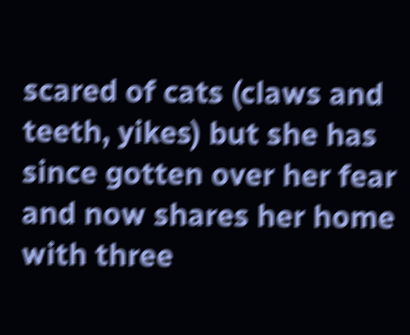scared of cats (claws and teeth, yikes) but she has since gotten over her fear and now shares her home with three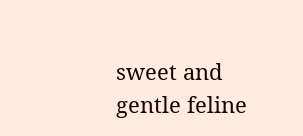sweet and gentle feline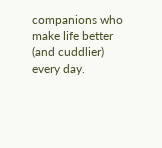companions who make life better (and cuddlier) every day.